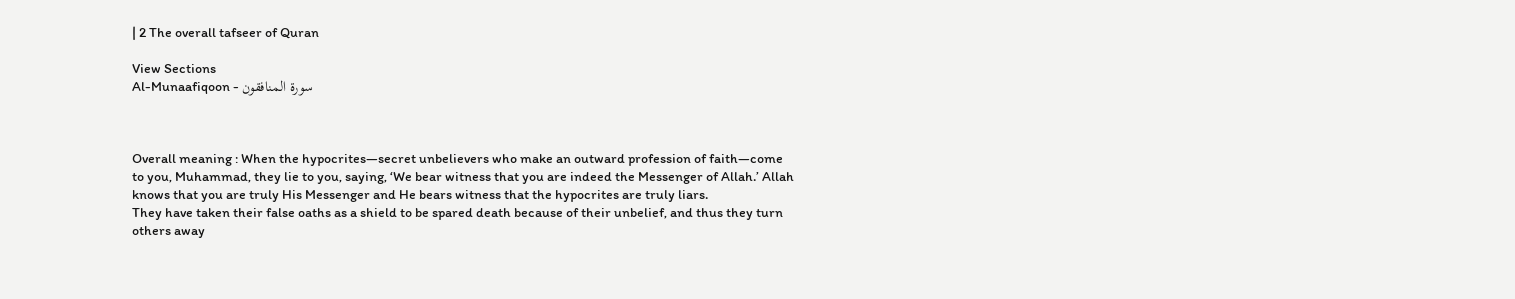| 2 The overall tafseer of Quran

View Sections
Al-Munaafiqoon - سورة المنافقون



Overall meaning : When the hypocrites—secret unbelievers who make an outward profession of faith—come to you, Muhammad, they lie to you, saying, ‘We bear witness that you are indeed the Messenger of Allah.’ Allah knows that you are truly His Messenger and He bears witness that the hypocrites are truly liars.
They have taken their false oaths as a shield to be spared death because of their unbelief, and thus they turn others away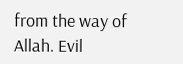from the way of Allah. Evil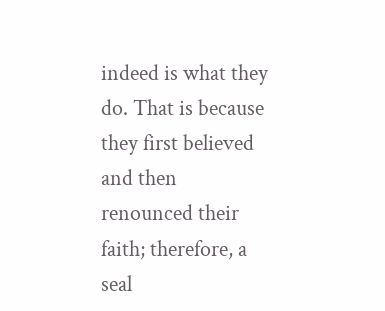indeed is what they do. That is because they first believed and then renounced their faith; therefore, a seal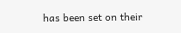has been set on their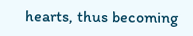hearts, thus becoming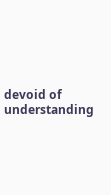devoid of understanding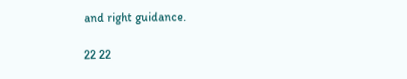and right guidance.

22 22